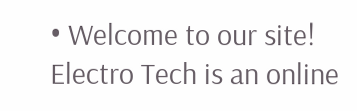• Welcome to our site! Electro Tech is an online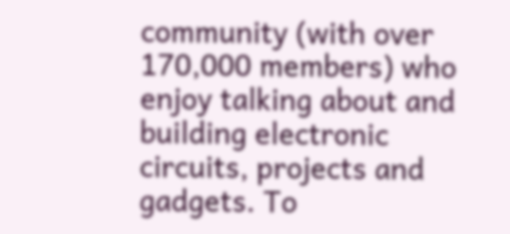community (with over 170,000 members) who enjoy talking about and building electronic circuits, projects and gadgets. To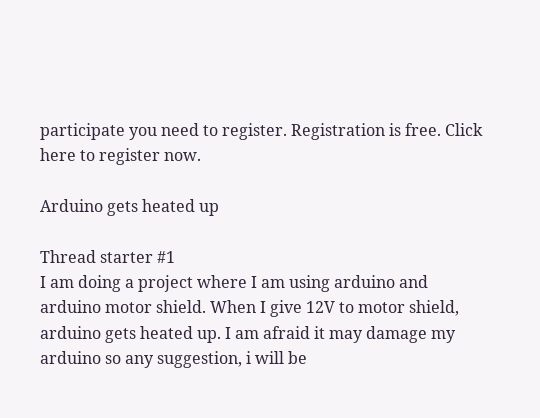participate you need to register. Registration is free. Click here to register now.

Arduino gets heated up

Thread starter #1
I am doing a project where I am using arduino and arduino motor shield. When I give 12V to motor shield, arduino gets heated up. I am afraid it may damage my arduino so any suggestion, i will be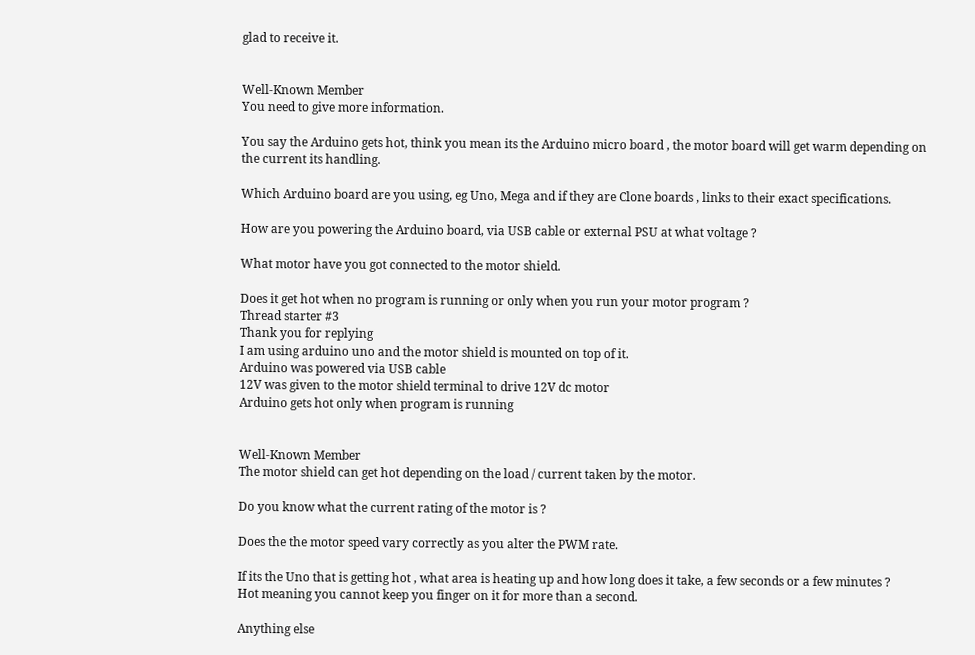glad to receive it.


Well-Known Member
You need to give more information.

You say the Arduino gets hot, think you mean its the Arduino micro board , the motor board will get warm depending on the current its handling.

Which Arduino board are you using, eg Uno, Mega and if they are Clone boards , links to their exact specifications.

How are you powering the Arduino board, via USB cable or external PSU at what voltage ?

What motor have you got connected to the motor shield.

Does it get hot when no program is running or only when you run your motor program ?
Thread starter #3
Thank you for replying
I am using arduino uno and the motor shield is mounted on top of it.
Arduino was powered via USB cable
12V was given to the motor shield terminal to drive 12V dc motor
Arduino gets hot only when program is running


Well-Known Member
The motor shield can get hot depending on the load / current taken by the motor.

Do you know what the current rating of the motor is ?

Does the the motor speed vary correctly as you alter the PWM rate.

If its the Uno that is getting hot , what area is heating up and how long does it take, a few seconds or a few minutes ?
Hot meaning you cannot keep you finger on it for more than a second.

Anything else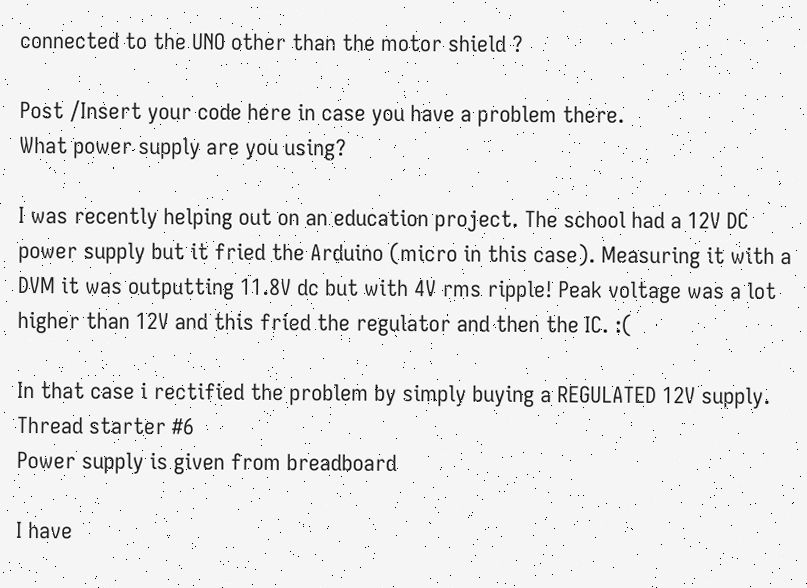connected to the UNO other than the motor shield ?

Post /Insert your code here in case you have a problem there.
What power supply are you using?

I was recently helping out on an education project. The school had a 12V DC power supply but it fried the Arduino (micro in this case). Measuring it with a DVM it was outputting 11.8V dc but with 4V rms ripple! Peak voltage was a lot higher than 12V and this fried the regulator and then the IC. :(

In that case i rectified the problem by simply buying a REGULATED 12V supply.
Thread starter #6
Power supply is given from breadboard

I have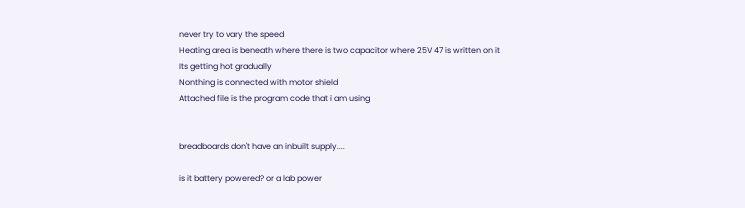never try to vary the speed
Heating area is beneath where there is two capacitor where 25V 47 is written on it
Its getting hot gradually
Nonthing is connected with motor shield
Attached file is the program code that i am using


breadboards don't have an inbuilt supply....

is it battery powered? or a lab power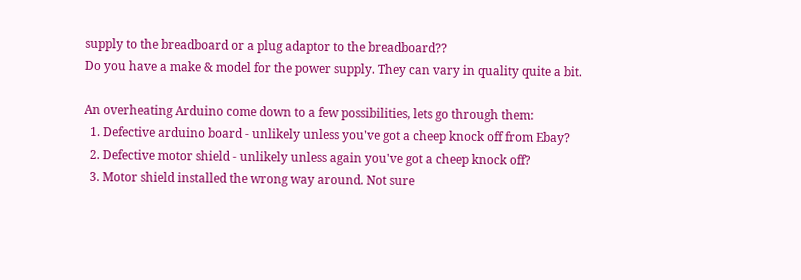supply to the breadboard or a plug adaptor to the breadboard??
Do you have a make & model for the power supply. They can vary in quality quite a bit.

An overheating Arduino come down to a few possibilities, lets go through them:
  1. Defective arduino board - unlikely unless you've got a cheep knock off from Ebay?
  2. Defective motor shield - unlikely unless again you've got a cheep knock off?
  3. Motor shield installed the wrong way around. Not sure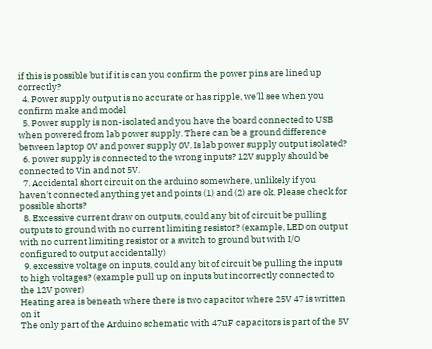if this is possible but if it is can you confirm the power pins are lined up correctly?
  4. Power supply output is no accurate or has ripple, we'll see when you confirm make and model
  5. Power supply is non-isolated and you have the board connected to USB when powered from lab power supply. There can be a ground difference between laptop 0V and power supply 0V. Is lab power supply output isolated?
  6. power supply is connected to the wrong inputs? 12V supply should be connected to Vin and not 5V.
  7. Accidental short circuit on the arduino somewhere, unlikely if you haven't connected anything yet and points (1) and (2) are ok. Please check for possible shorts?
  8. Excessive current draw on outputs, could any bit of circuit be pulling outputs to ground with no current limiting resistor? (example, LED on output with no current limiting resistor or a switch to ground but with I/O configured to output accidentally)
  9. excessive voltage on inputs, could any bit of circuit be pulling the inputs to high voltages? (example pull up on inputs but incorrectly connected to the 12V power)
Heating area is beneath where there is two capacitor where 25V 47 is written on it
The only part of the Arduino schematic with 47uF capacitors is part of the 5V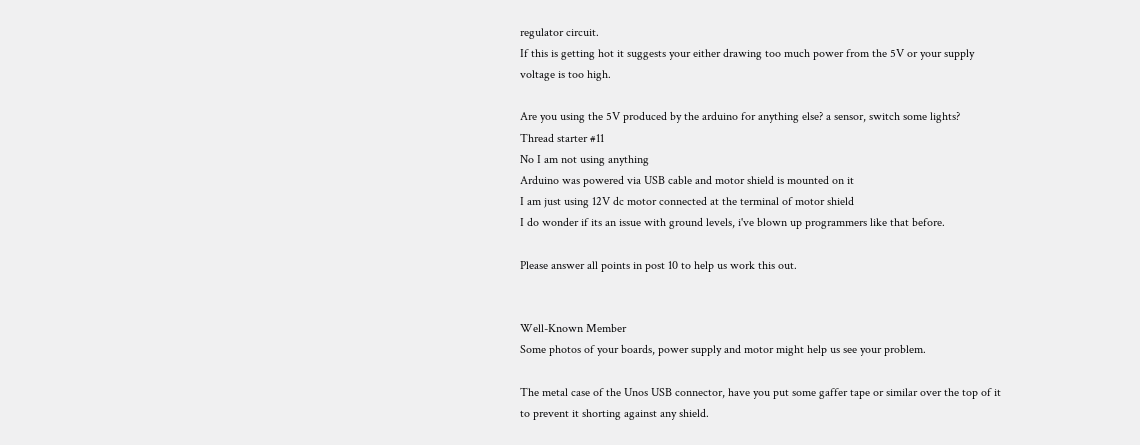regulator circuit.
If this is getting hot it suggests your either drawing too much power from the 5V or your supply voltage is too high.

Are you using the 5V produced by the arduino for anything else? a sensor, switch some lights?
Thread starter #11
No I am not using anything
Arduino was powered via USB cable and motor shield is mounted on it
I am just using 12V dc motor connected at the terminal of motor shield
I do wonder if its an issue with ground levels, i've blown up programmers like that before.

Please answer all points in post 10 to help us work this out.


Well-Known Member
Some photos of your boards, power supply and motor might help us see your problem.

The metal case of the Unos USB connector, have you put some gaffer tape or similar over the top of it to prevent it shorting against any shield.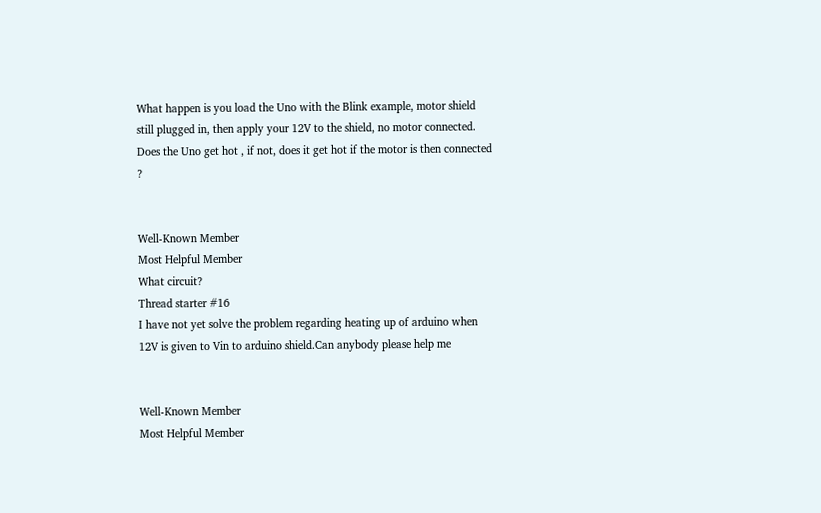What happen is you load the Uno with the Blink example, motor shield still plugged in, then apply your 12V to the shield, no motor connected.
Does the Uno get hot , if not, does it get hot if the motor is then connected ?


Well-Known Member
Most Helpful Member
What circuit?
Thread starter #16
I have not yet solve the problem regarding heating up of arduino when 12V is given to Vin to arduino shield.Can anybody please help me


Well-Known Member
Most Helpful Member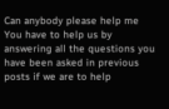Can anybody please help me
You have to help us by answering all the questions you have been asked in previous posts if we are to help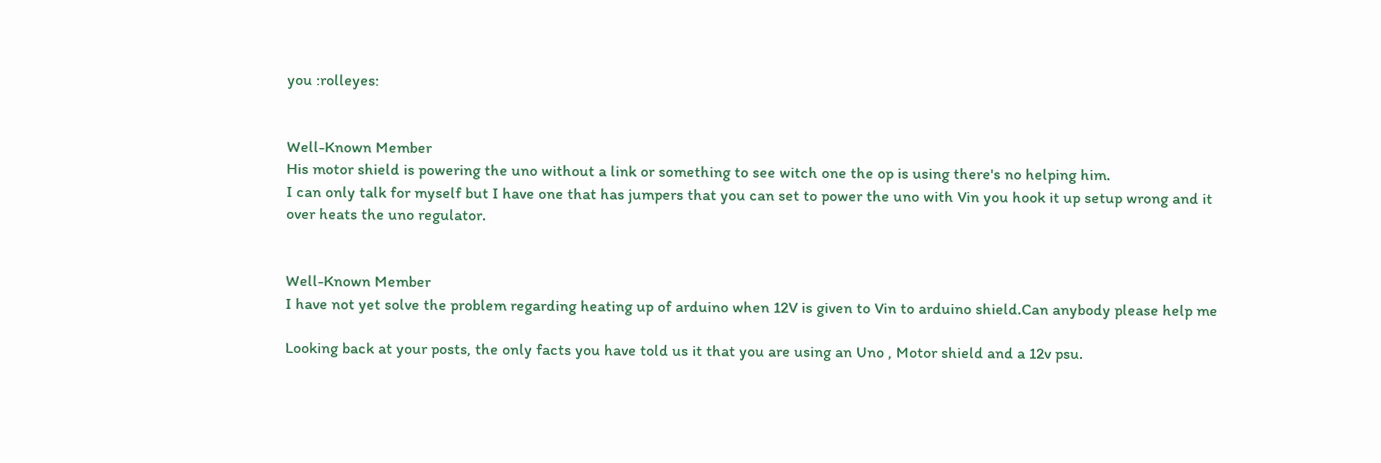you :rolleyes:


Well-Known Member
His motor shield is powering the uno without a link or something to see witch one the op is using there's no helping him.
I can only talk for myself but I have one that has jumpers that you can set to power the uno with Vin you hook it up setup wrong and it over heats the uno regulator.


Well-Known Member
I have not yet solve the problem regarding heating up of arduino when 12V is given to Vin to arduino shield.Can anybody please help me

Looking back at your posts, the only facts you have told us it that you are using an Uno , Motor shield and a 12v psu.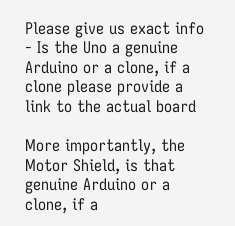Please give us exact info - Is the Uno a genuine Arduino or a clone, if a clone please provide a link to the actual board

More importantly, the Motor Shield, is that genuine Arduino or a clone, if a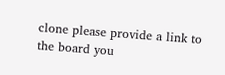clone please provide a link to the board you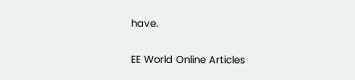have.

EE World Online Articles